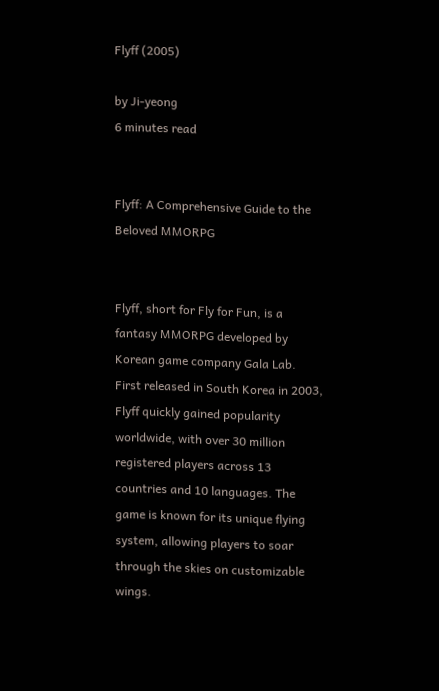Flyff (2005)

by Ji-yeong
6 minutes read


Flyff: A Comprehensive Guide to the Beloved MMORPG


Flyff, short for Fly for Fun, is a fantasy MMORPG developed by Korean game company Gala Lab. First released in South Korea in 2003, Flyff quickly gained popularity worldwide, with over 30 million registered players across 13 countries and 10 languages. The game is known for its unique flying system, allowing players to soar through the skies on customizable wings.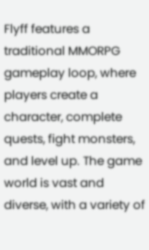Flyff features a traditional MMORPG gameplay loop, where players create a character, complete quests, fight monsters, and level up. The game world is vast and diverse, with a variety of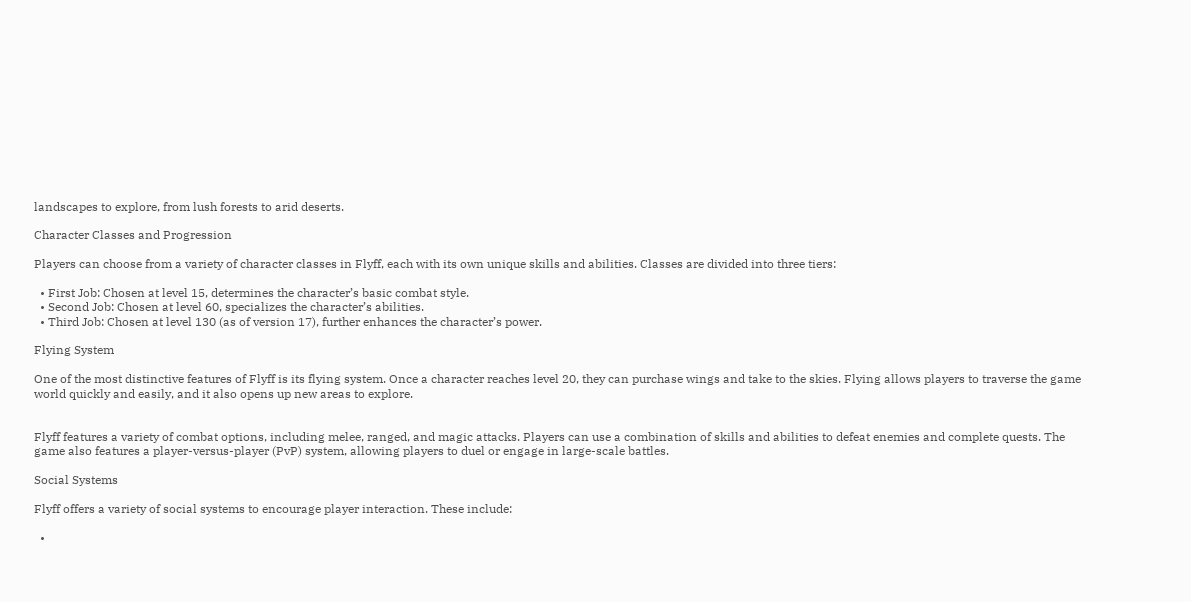landscapes to explore, from lush forests to arid deserts.

Character Classes and Progression

Players can choose from a variety of character classes in Flyff, each with its own unique skills and abilities. Classes are divided into three tiers:

  • First Job: Chosen at level 15, determines the character’s basic combat style.
  • Second Job: Chosen at level 60, specializes the character’s abilities.
  • Third Job: Chosen at level 130 (as of version 17), further enhances the character’s power.

Flying System

One of the most distinctive features of Flyff is its flying system. Once a character reaches level 20, they can purchase wings and take to the skies. Flying allows players to traverse the game world quickly and easily, and it also opens up new areas to explore.


Flyff features a variety of combat options, including melee, ranged, and magic attacks. Players can use a combination of skills and abilities to defeat enemies and complete quests. The game also features a player-versus-player (PvP) system, allowing players to duel or engage in large-scale battles.

Social Systems

Flyff offers a variety of social systems to encourage player interaction. These include:

  •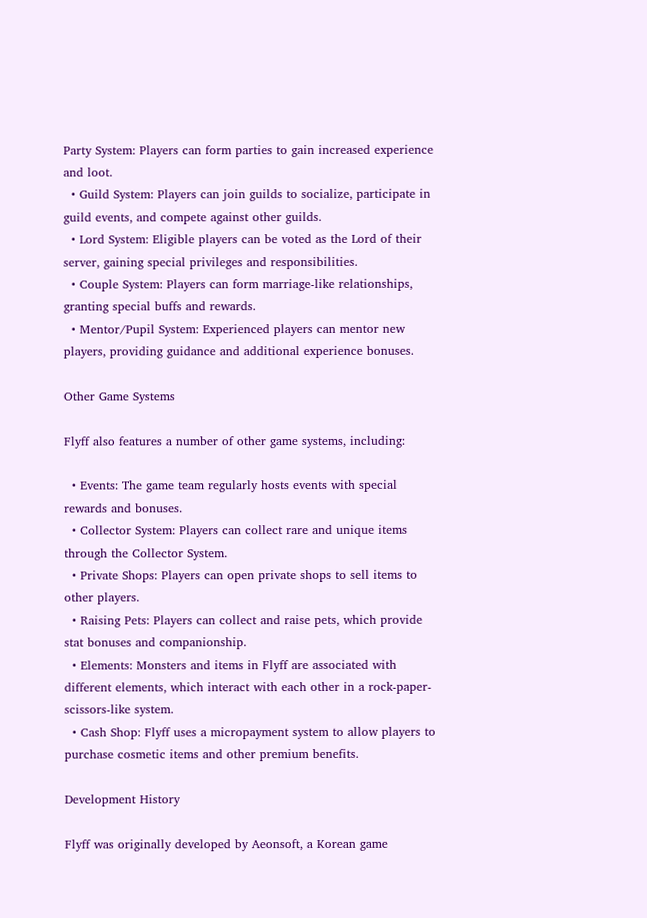Party System: Players can form parties to gain increased experience and loot.
  • Guild System: Players can join guilds to socialize, participate in guild events, and compete against other guilds.
  • Lord System: Eligible players can be voted as the Lord of their server, gaining special privileges and responsibilities.
  • Couple System: Players can form marriage-like relationships, granting special buffs and rewards.
  • Mentor/Pupil System: Experienced players can mentor new players, providing guidance and additional experience bonuses.

Other Game Systems

Flyff also features a number of other game systems, including:

  • Events: The game team regularly hosts events with special rewards and bonuses.
  • Collector System: Players can collect rare and unique items through the Collector System.
  • Private Shops: Players can open private shops to sell items to other players.
  • Raising Pets: Players can collect and raise pets, which provide stat bonuses and companionship.
  • Elements: Monsters and items in Flyff are associated with different elements, which interact with each other in a rock-paper-scissors-like system.
  • Cash Shop: Flyff uses a micropayment system to allow players to purchase cosmetic items and other premium benefits.

Development History

Flyff was originally developed by Aeonsoft, a Korean game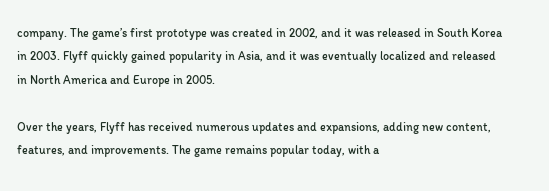company. The game’s first prototype was created in 2002, and it was released in South Korea in 2003. Flyff quickly gained popularity in Asia, and it was eventually localized and released in North America and Europe in 2005.

Over the years, Flyff has received numerous updates and expansions, adding new content, features, and improvements. The game remains popular today, with a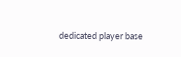dedicated player base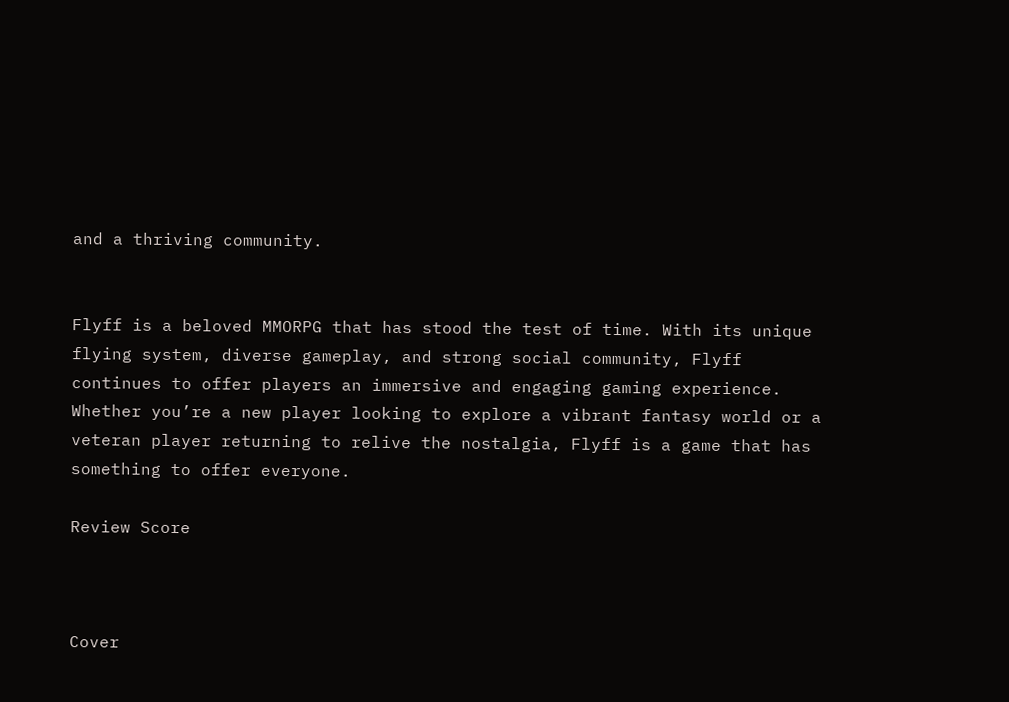and a thriving community.


Flyff is a beloved MMORPG that has stood the test of time. With its unique flying system, diverse gameplay, and strong social community, Flyff continues to offer players an immersive and engaging gaming experience. Whether you’re a new player looking to explore a vibrant fantasy world or a veteran player returning to relive the nostalgia, Flyff is a game that has something to offer everyone.

Review Score



Cover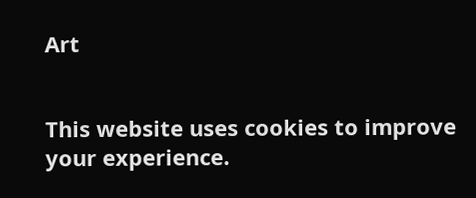Art


This website uses cookies to improve your experience.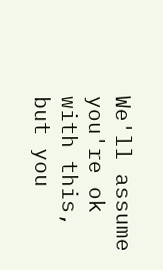We'll assume you're ok with this, but you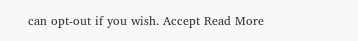can opt-out if you wish. Accept Read More